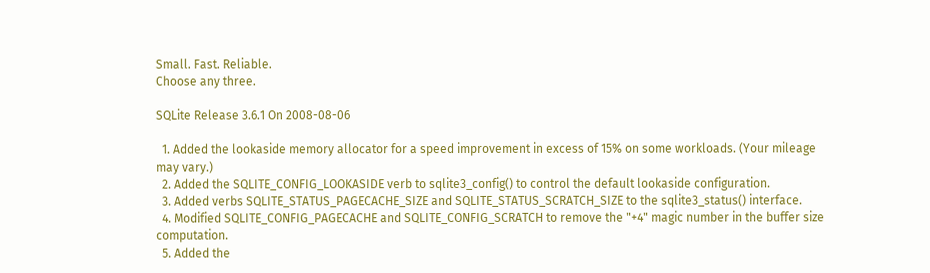Small. Fast. Reliable.
Choose any three.

SQLite Release 3.6.1 On 2008-08-06

  1. Added the lookaside memory allocator for a speed improvement in excess of 15% on some workloads. (Your mileage may vary.)
  2. Added the SQLITE_CONFIG_LOOKASIDE verb to sqlite3_config() to control the default lookaside configuration.
  3. Added verbs SQLITE_STATUS_PAGECACHE_SIZE and SQLITE_STATUS_SCRATCH_SIZE to the sqlite3_status() interface.
  4. Modified SQLITE_CONFIG_PAGECACHE and SQLITE_CONFIG_SCRATCH to remove the "+4" magic number in the buffer size computation.
  5. Added the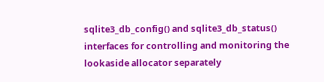sqlite3_db_config() and sqlite3_db_status() interfaces for controlling and monitoring the lookaside allocator separately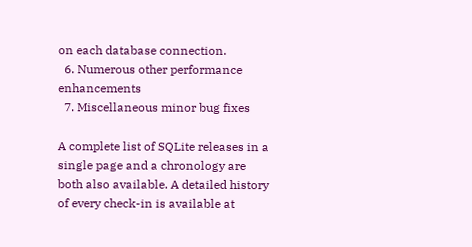on each database connection.
  6. Numerous other performance enhancements
  7. Miscellaneous minor bug fixes

A complete list of SQLite releases in a single page and a chronology are both also available. A detailed history of every check-in is available at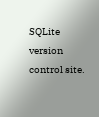SQLite version control site.